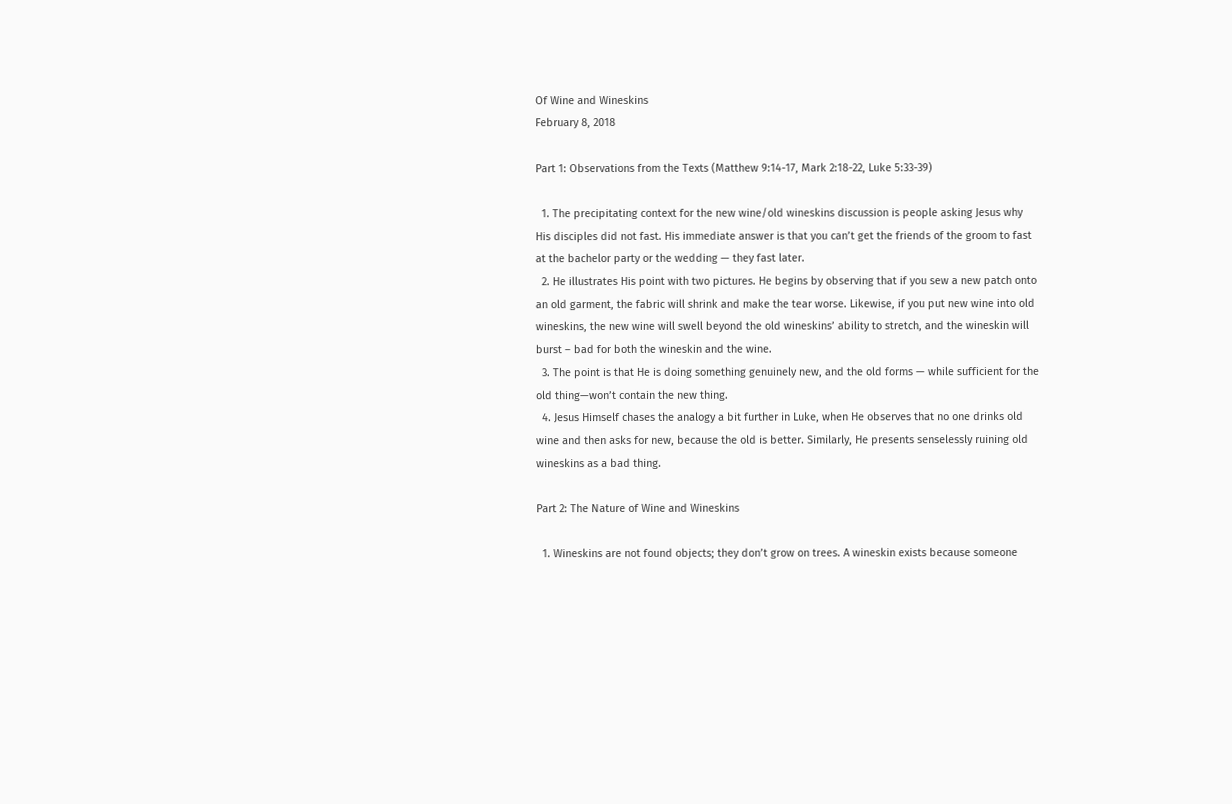Of Wine and Wineskins
February 8, 2018

Part 1: Observations from the Texts (Matthew 9:14-17, Mark 2:18-22, Luke 5:33-39)

  1. The precipitating context for the new wine/old wineskins discussion is people asking Jesus why His disciples did not fast. His immediate answer is that you can’t get the friends of the groom to fast at the bachelor party or the wedding — they fast later.
  2. He illustrates His point with two pictures. He begins by observing that if you sew a new patch onto an old garment, the fabric will shrink and make the tear worse. Likewise, if you put new wine into old wineskins, the new wine will swell beyond the old wineskins’ ability to stretch, and the wineskin will burst – bad for both the wineskin and the wine.
  3. The point is that He is doing something genuinely new, and the old forms — while sufficient for the old thing—won’t contain the new thing.
  4. Jesus Himself chases the analogy a bit further in Luke, when He observes that no one drinks old wine and then asks for new, because the old is better. Similarly, He presents senselessly ruining old wineskins as a bad thing.

Part 2: The Nature of Wine and Wineskins

  1. Wineskins are not found objects; they don’t grow on trees. A wineskin exists because someone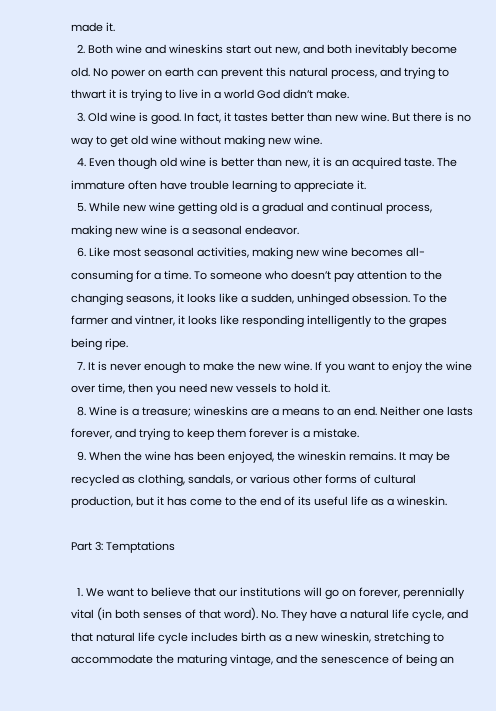made it.
  2. Both wine and wineskins start out new, and both inevitably become old. No power on earth can prevent this natural process, and trying to thwart it is trying to live in a world God didn’t make.
  3. Old wine is good. In fact, it tastes better than new wine. But there is no way to get old wine without making new wine.
  4. Even though old wine is better than new, it is an acquired taste. The immature often have trouble learning to appreciate it.
  5. While new wine getting old is a gradual and continual process, making new wine is a seasonal endeavor.
  6. Like most seasonal activities, making new wine becomes all-consuming for a time. To someone who doesn’t pay attention to the changing seasons, it looks like a sudden, unhinged obsession. To the farmer and vintner, it looks like responding intelligently to the grapes being ripe.
  7. It is never enough to make the new wine. If you want to enjoy the wine over time, then you need new vessels to hold it.
  8. Wine is a treasure; wineskins are a means to an end. Neither one lasts forever, and trying to keep them forever is a mistake.
  9. When the wine has been enjoyed, the wineskin remains. It may be recycled as clothing, sandals, or various other forms of cultural production, but it has come to the end of its useful life as a wineskin.

Part 3: Temptations

  1. We want to believe that our institutions will go on forever, perennially vital (in both senses of that word). No. They have a natural life cycle, and that natural life cycle includes birth as a new wineskin, stretching to accommodate the maturing vintage, and the senescence of being an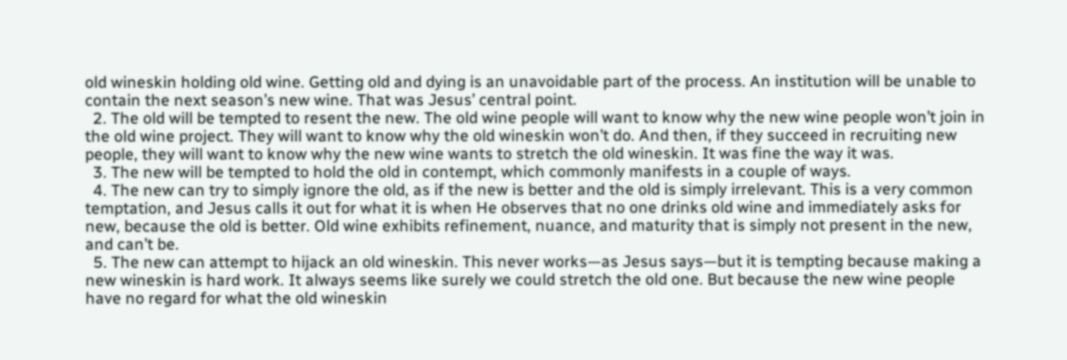old wineskin holding old wine. Getting old and dying is an unavoidable part of the process. An institution will be unable to contain the next season’s new wine. That was Jesus’ central point.
  2. The old will be tempted to resent the new. The old wine people will want to know why the new wine people won’t join in the old wine project. They will want to know why the old wineskin won’t do. And then, if they succeed in recruiting new people, they will want to know why the new wine wants to stretch the old wineskin. It was fine the way it was.
  3. The new will be tempted to hold the old in contempt, which commonly manifests in a couple of ways.
  4. The new can try to simply ignore the old, as if the new is better and the old is simply irrelevant. This is a very common temptation, and Jesus calls it out for what it is when He observes that no one drinks old wine and immediately asks for new, because the old is better. Old wine exhibits refinement, nuance, and maturity that is simply not present in the new, and can’t be.
  5. The new can attempt to hijack an old wineskin. This never works—as Jesus says—but it is tempting because making a new wineskin is hard work. It always seems like surely we could stretch the old one. But because the new wine people have no regard for what the old wineskin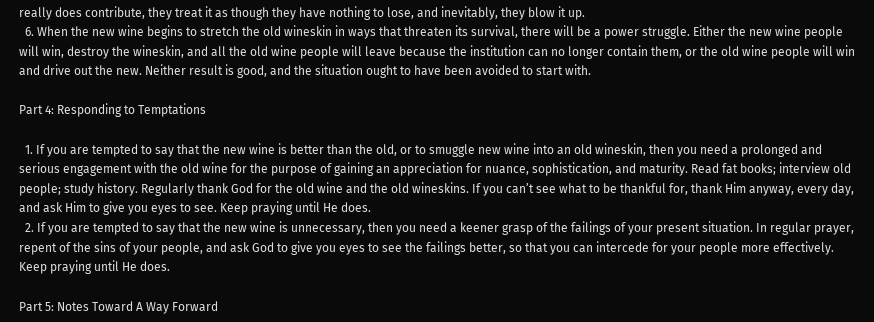really does contribute, they treat it as though they have nothing to lose, and inevitably, they blow it up.
  6. When the new wine begins to stretch the old wineskin in ways that threaten its survival, there will be a power struggle. Either the new wine people will win, destroy the wineskin, and all the old wine people will leave because the institution can no longer contain them, or the old wine people will win and drive out the new. Neither result is good, and the situation ought to have been avoided to start with.

Part 4: Responding to Temptations

  1. If you are tempted to say that the new wine is better than the old, or to smuggle new wine into an old wineskin, then you need a prolonged and serious engagement with the old wine for the purpose of gaining an appreciation for nuance, sophistication, and maturity. Read fat books; interview old people; study history. Regularly thank God for the old wine and the old wineskins. If you can’t see what to be thankful for, thank Him anyway, every day, and ask Him to give you eyes to see. Keep praying until He does.
  2. If you are tempted to say that the new wine is unnecessary, then you need a keener grasp of the failings of your present situation. In regular prayer, repent of the sins of your people, and ask God to give you eyes to see the failings better, so that you can intercede for your people more effectively. Keep praying until He does.

Part 5: Notes Toward A Way Forward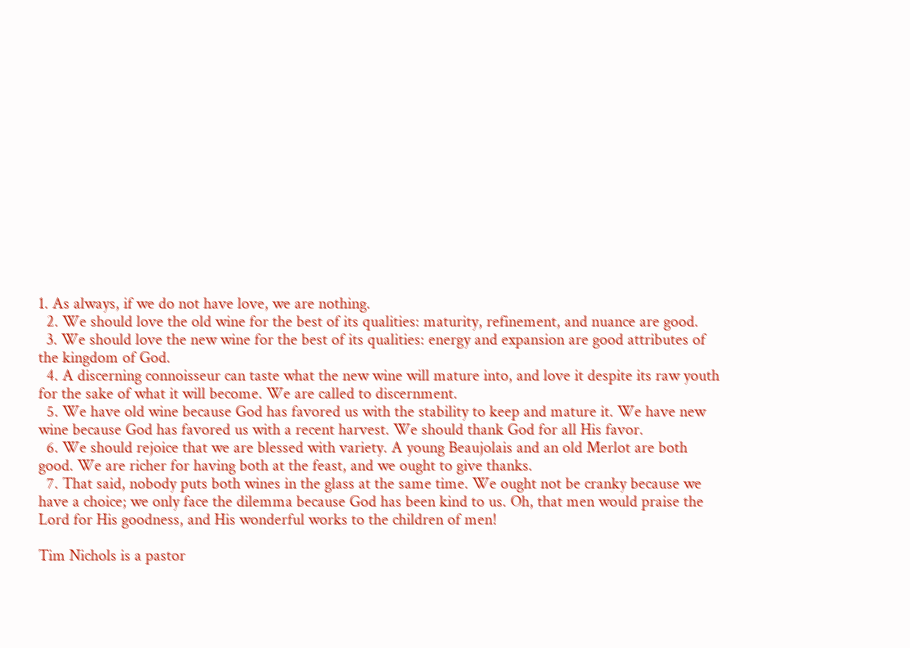1. As always, if we do not have love, we are nothing.
  2. We should love the old wine for the best of its qualities: maturity, refinement, and nuance are good.
  3. We should love the new wine for the best of its qualities: energy and expansion are good attributes of the kingdom of God.
  4. A discerning connoisseur can taste what the new wine will mature into, and love it despite its raw youth for the sake of what it will become. We are called to discernment.
  5. We have old wine because God has favored us with the stability to keep and mature it. We have new wine because God has favored us with a recent harvest. We should thank God for all His favor.
  6. We should rejoice that we are blessed with variety. A young Beaujolais and an old Merlot are both good. We are richer for having both at the feast, and we ought to give thanks.
  7. That said, nobody puts both wines in the glass at the same time. We ought not be cranky because we have a choice; we only face the dilemma because God has been kind to us. Oh, that men would praise the Lord for His goodness, and His wonderful works to the children of men!

Tim Nichols is a pastor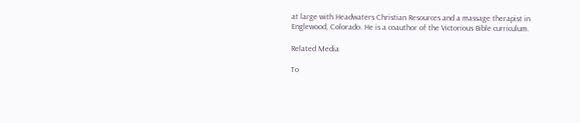at large with Headwaters Christian Resources and a massage therapist in Englewood, Colorado. He is a coauthor of the Victorious Bible curriculum.

Related Media

To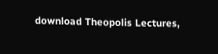download Theopolis Lectures,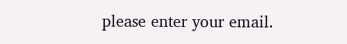please enter your email.